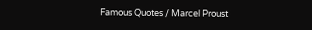Famous Quotes / Marcel Proust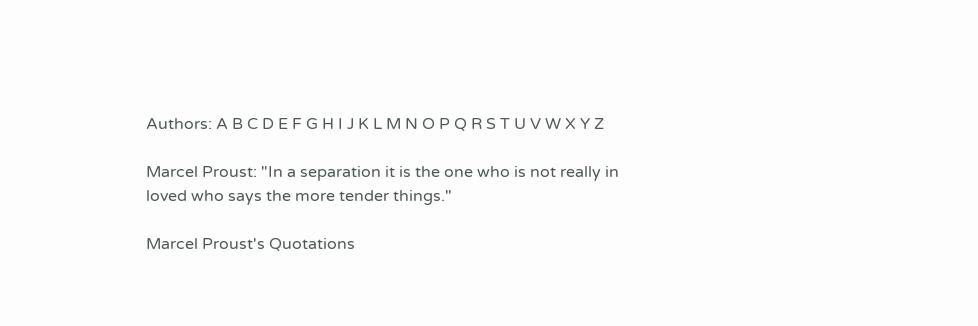Authors: A B C D E F G H I J K L M N O P Q R S T U V W X Y Z

Marcel Proust: "In a separation it is the one who is not really in loved who says the more tender things."

Marcel Proust's Quotations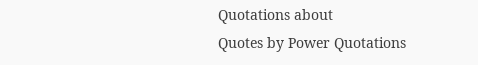Quotations about
Quotes by Power Quotations